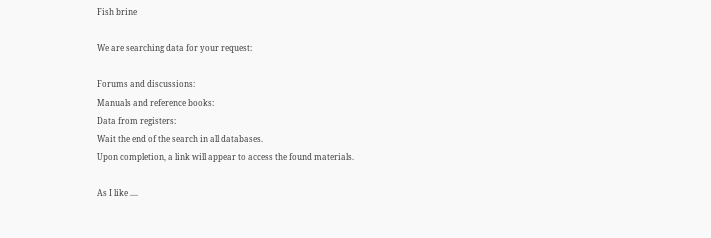Fish brine

We are searching data for your request:

Forums and discussions:
Manuals and reference books:
Data from registers:
Wait the end of the search in all databases.
Upon completion, a link will appear to access the found materials.

As I like ....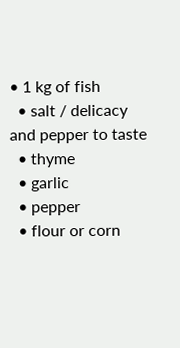• 1 kg of fish
  • salt / delicacy and pepper to taste
  • thyme
  • garlic
  • pepper
  • flour or corn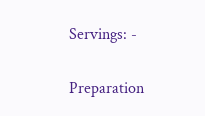Servings: -

Preparation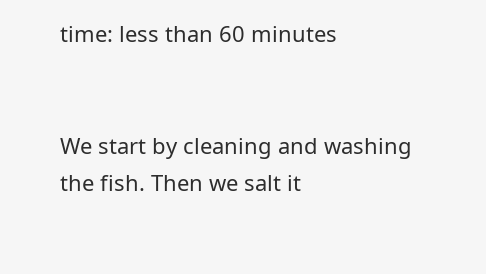time: less than 60 minutes


We start by cleaning and washing the fish. Then we salt it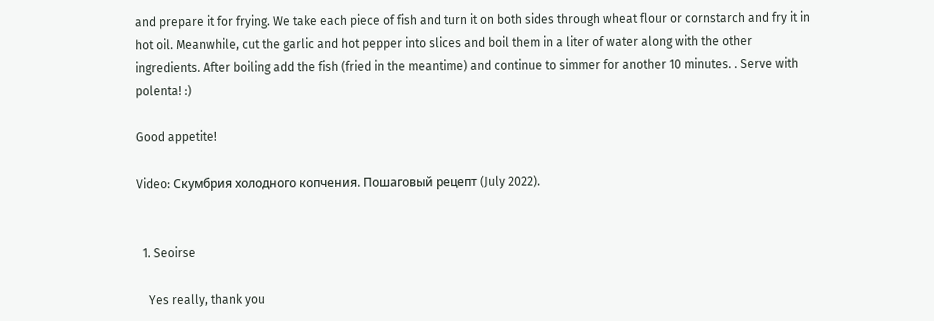and prepare it for frying. We take each piece of fish and turn it on both sides through wheat flour or cornstarch and fry it in hot oil. Meanwhile, cut the garlic and hot pepper into slices and boil them in a liter of water along with the other ingredients. After boiling add the fish (fried in the meantime) and continue to simmer for another 10 minutes. . Serve with polenta! :)

Good appetite!

Video: Скумбрия холодного копчения. Пошаговый рецепт (July 2022).


  1. Seoirse

    Yes really, thank you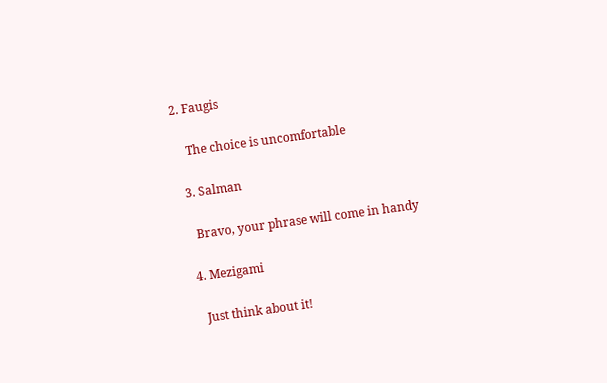2. Faugis

    The choice is uncomfortable

  3. Salman

    Bravo, your phrase will come in handy

  4. Mezigami

    Just think about it!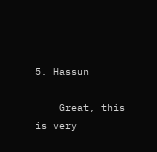5. Hassun

    Great, this is very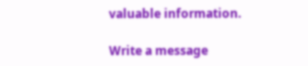valuable information.

Write a message